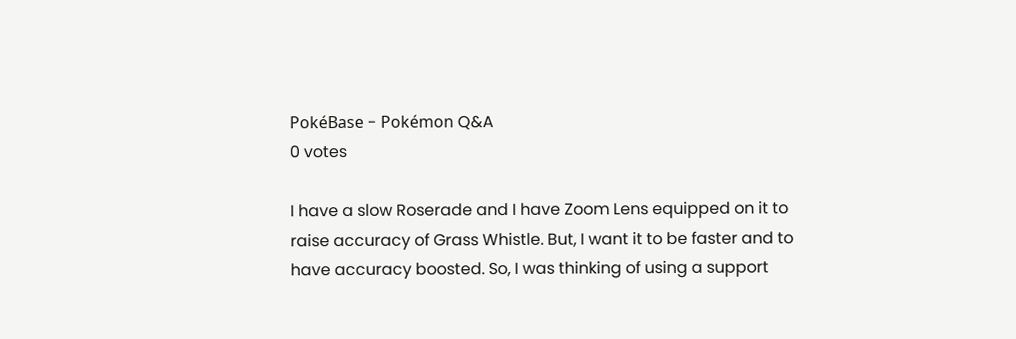PokéBase - Pokémon Q&A
0 votes

I have a slow Roserade and I have Zoom Lens equipped on it to raise accuracy of Grass Whistle. But, I want it to be faster and to have accuracy boosted. So, I was thinking of using a support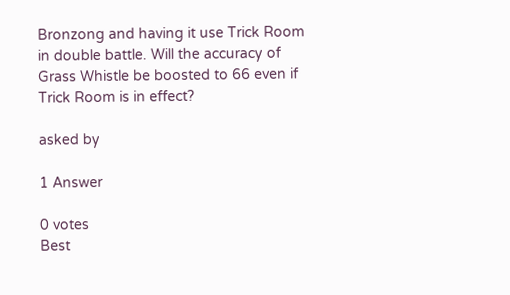Bronzong and having it use Trick Room in double battle. Will the accuracy of Grass Whistle be boosted to 66 even if Trick Room is in effect?

asked by

1 Answer

0 votes
Best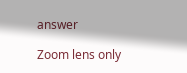answer

Zoom lens only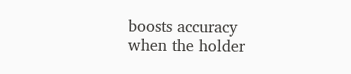boosts accuracy when the holder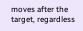moves after the target, regardless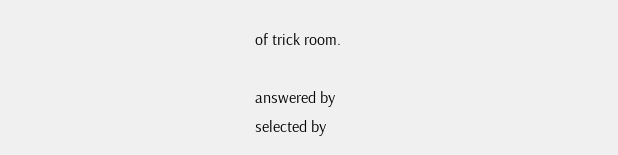of trick room.

answered by
selected by